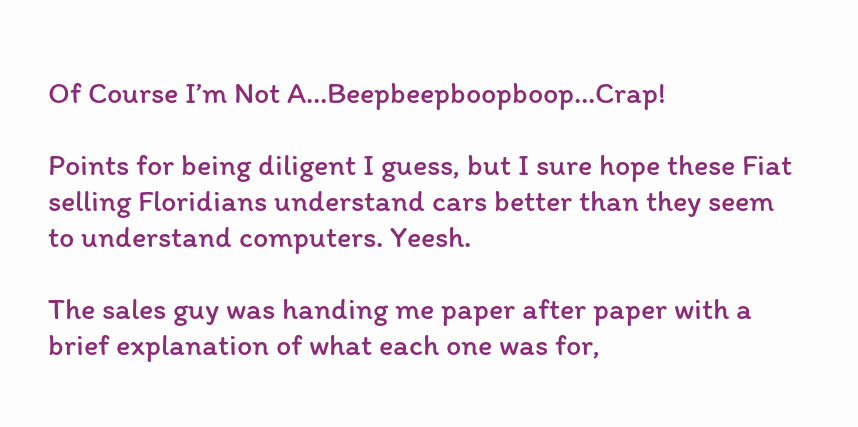Of Course I’m Not A…Beepbeepboopboop…Crap!

Points for being diligent I guess, but I sure hope these Fiat selling Floridians understand cars better than they seem to understand computers. Yeesh.

The sales guy was handing me paper after paper with a brief explanation of what each one was for,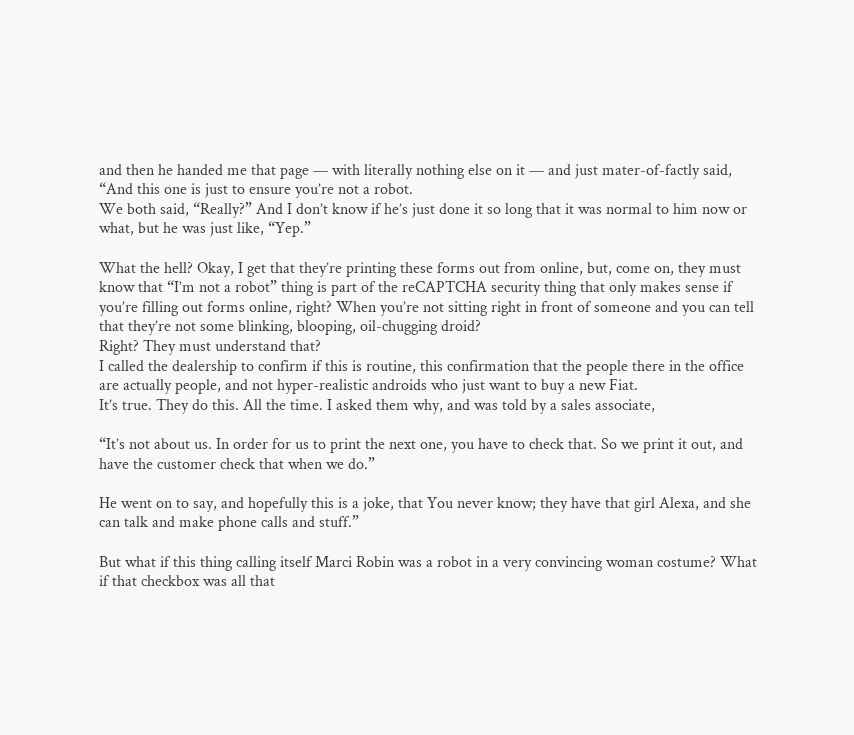and then he handed me that page — with literally nothing else on it — and just mater-of-factly said, “And this one is just to ensure you’re not a robot.
We both said, “Really?” And I don’t know if he’s just done it so long that it was normal to him now or what, but he was just like, “Yep.”

What the hell? Okay, I get that they’re printing these forms out from online, but, come on, they must know that “I’m not a robot” thing is part of the reCAPTCHA security thing that only makes sense if you’re filling out forms online, right? When you’re not sitting right in front of someone and you can tell that they’re not some blinking, blooping, oil-chugging droid?
Right? They must understand that?
I called the dealership to confirm if this is routine, this confirmation that the people there in the office are actually people, and not hyper-realistic androids who just want to buy a new Fiat.
It’s true. They do this. All the time. I asked them why, and was told by a sales associate,

“It’s not about us. In order for us to print the next one, you have to check that. So we print it out, and have the customer check that when we do.”

He went on to say, and hopefully this is a joke, that You never know; they have that girl Alexa, and she can talk and make phone calls and stuff.”

But what if this thing calling itself Marci Robin was a robot in a very convincing woman costume? What if that checkbox was all that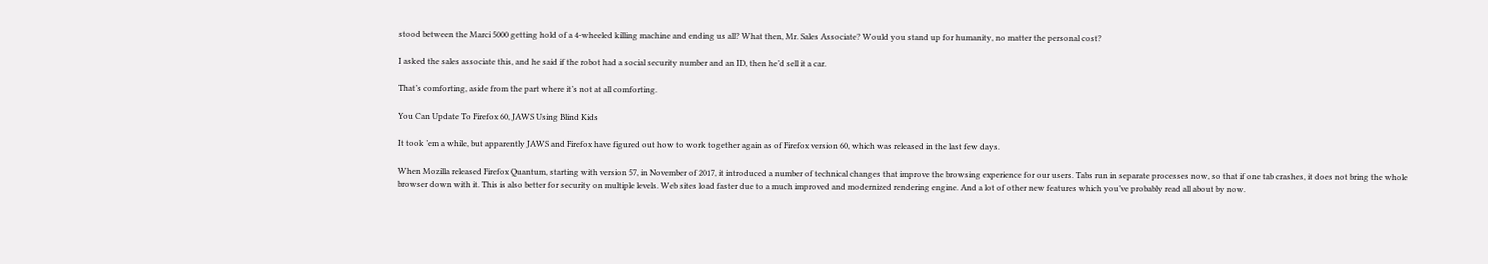stood between the Marci 5000 getting hold of a 4-wheeled killing machine and ending us all? What then, Mr. Sales Associate? Would you stand up for humanity, no matter the personal cost?

I asked the sales associate this, and he said if the robot had a social security number and an ID, then he’d sell it a car.

That’s comforting, aside from the part where it’s not at all comforting.

You Can Update To Firefox 60, JAWS Using Blind Kids

It took ’em a while, but apparently JAWS and Firefox have figured out how to work together again as of Firefox version 60, which was released in the last few days.

When Mozilla released Firefox Quantum, starting with version 57, in November of 2017, it introduced a number of technical changes that improve the browsing experience for our users. Tabs run in separate processes now, so that if one tab crashes, it does not bring the whole browser down with it. This is also better for security on multiple levels. Web sites load faster due to a much improved and modernized rendering engine. And a lot of other new features which you’ve probably read all about by now.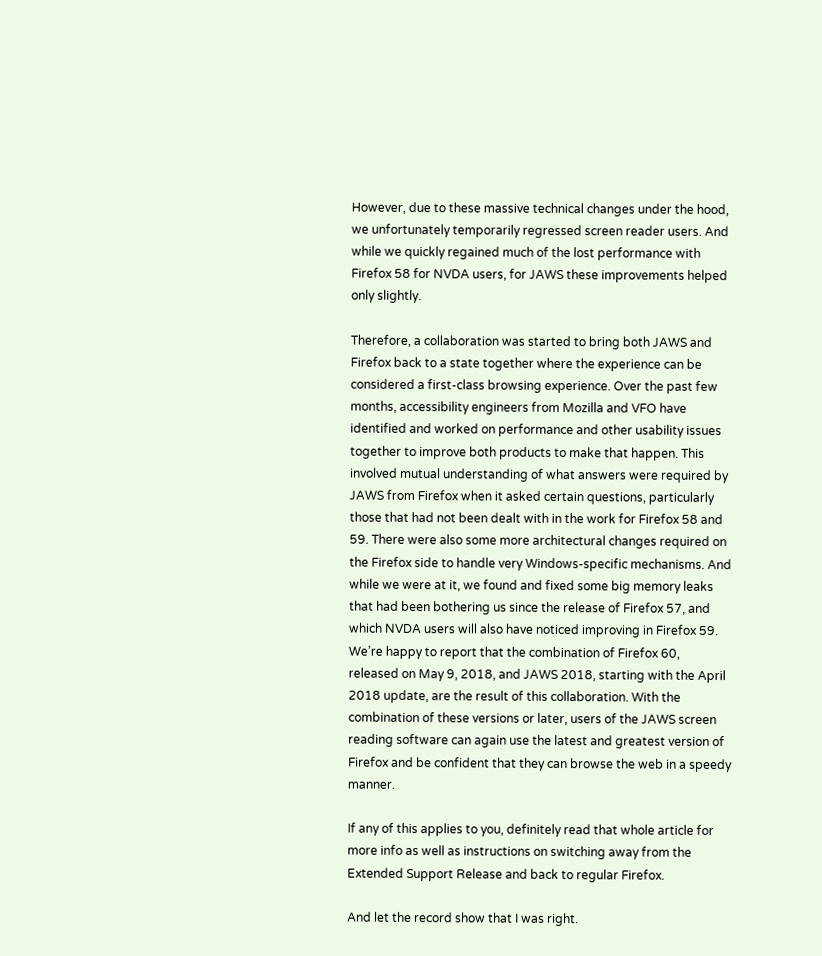However, due to these massive technical changes under the hood, we unfortunately temporarily regressed screen reader users. And while we quickly regained much of the lost performance with Firefox 58 for NVDA users, for JAWS these improvements helped only slightly.

Therefore, a collaboration was started to bring both JAWS and Firefox back to a state together where the experience can be considered a first-class browsing experience. Over the past few months, accessibility engineers from Mozilla and VFO have identified and worked on performance and other usability issues together to improve both products to make that happen. This involved mutual understanding of what answers were required by JAWS from Firefox when it asked certain questions, particularly those that had not been dealt with in the work for Firefox 58 and 59. There were also some more architectural changes required on the Firefox side to handle very Windows-specific mechanisms. And while we were at it, we found and fixed some big memory leaks that had been bothering us since the release of Firefox 57, and which NVDA users will also have noticed improving in Firefox 59.
We’re happy to report that the combination of Firefox 60, released on May 9, 2018, and JAWS 2018, starting with the April 2018 update, are the result of this collaboration. With the combination of these versions or later, users of the JAWS screen reading software can again use the latest and greatest version of Firefox and be confident that they can browse the web in a speedy manner.

If any of this applies to you, definitely read that whole article for more info as well as instructions on switching away from the Extended Support Release and back to regular Firefox.

And let the record show that I was right.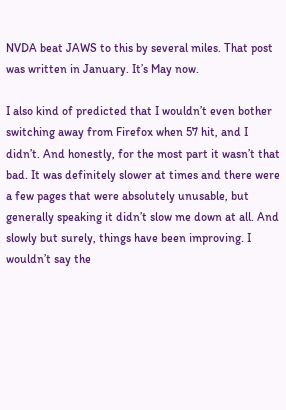NVDA beat JAWS to this by several miles. That post was written in January. It’s May now.

I also kind of predicted that I wouldn’t even bother switching away from Firefox when 57 hit, and I didn’t. And honestly, for the most part it wasn’t that bad. It was definitely slower at times and there were a few pages that were absolutely unusable, but generally speaking it didn’t slow me down at all. And slowly but surely, things have been improving. I wouldn’t say the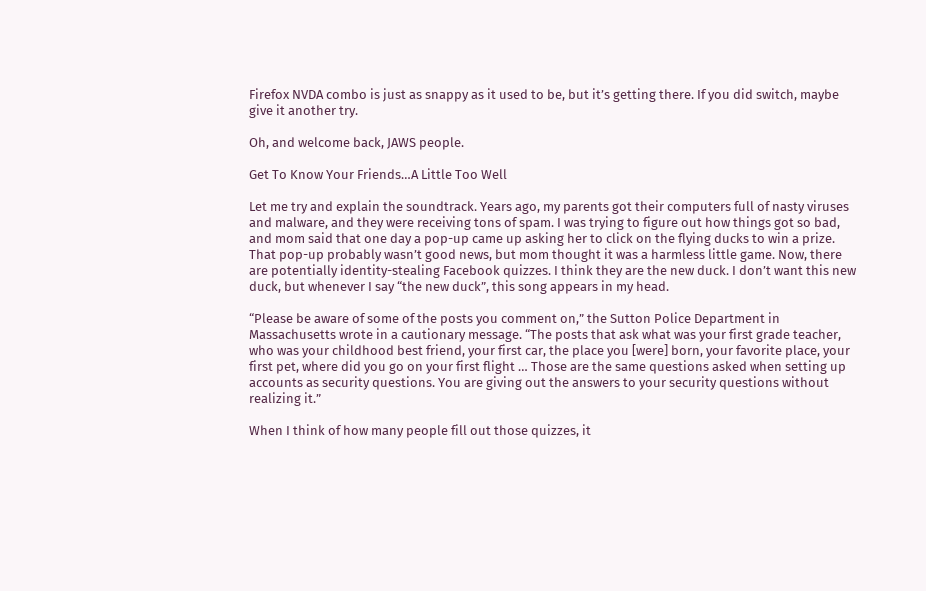Firefox NVDA combo is just as snappy as it used to be, but it’s getting there. If you did switch, maybe give it another try.

Oh, and welcome back, JAWS people.

Get To Know Your Friends…A Little Too Well

Let me try and explain the soundtrack. Years ago, my parents got their computers full of nasty viruses and malware, and they were receiving tons of spam. I was trying to figure out how things got so bad, and mom said that one day a pop-up came up asking her to click on the flying ducks to win a prize. That pop-up probably wasn’t good news, but mom thought it was a harmless little game. Now, there are potentially identity-stealing Facebook quizzes. I think they are the new duck. I don’t want this new duck, but whenever I say “the new duck”, this song appears in my head.

“Please be aware of some of the posts you comment on,” the Sutton Police Department in Massachusetts wrote in a cautionary message. “The posts that ask what was your first grade teacher, who was your childhood best friend, your first car, the place you [were] born, your favorite place, your first pet, where did you go on your first flight … Those are the same questions asked when setting up accounts as security questions. You are giving out the answers to your security questions without realizing it.”

When I think of how many people fill out those quizzes, it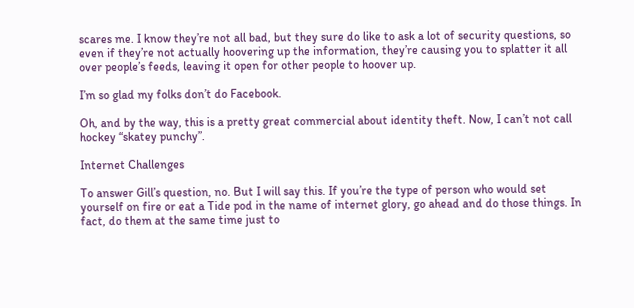scares me. I know they’re not all bad, but they sure do like to ask a lot of security questions, so even if they’re not actually hoovering up the information, they’re causing you to splatter it all over people’s feeds, leaving it open for other people to hoover up.

I’m so glad my folks don’t do Facebook.

Oh, and by the way, this is a pretty great commercial about identity theft. Now, I can’t not call hockey “skatey punchy”.

Internet Challenges

To answer Gill’s question, no. But I will say this. If you’re the type of person who would set yourself on fire or eat a Tide pod in the name of internet glory, go ahead and do those things. In fact, do them at the same time just to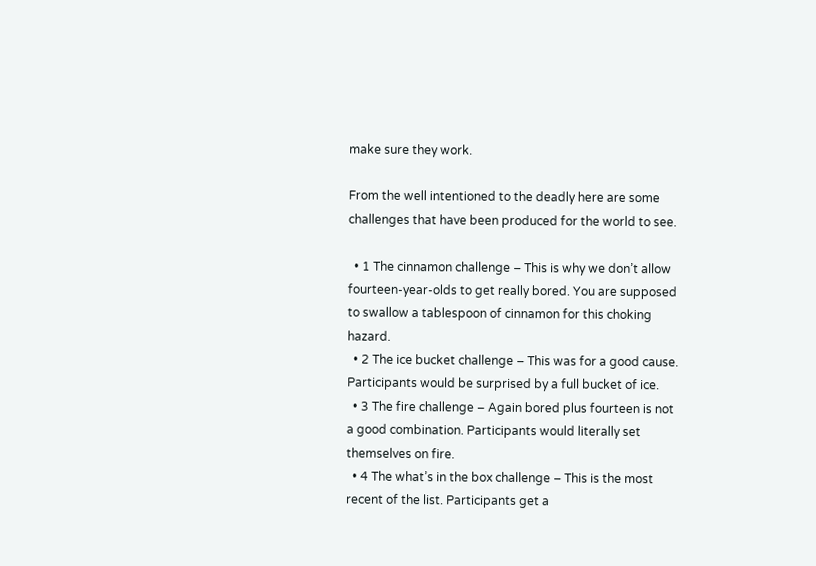make sure they work.

From the well intentioned to the deadly here are some challenges that have been produced for the world to see.

  • 1 The cinnamon challenge – This is why we don’t allow fourteen-year-olds to get really bored. You are supposed to swallow a tablespoon of cinnamon for this choking hazard.
  • 2 The ice bucket challenge – This was for a good cause. Participants would be surprised by a full bucket of ice.
  • 3 The fire challenge – Again bored plus fourteen is not a good combination. Participants would literally set themselves on fire.
  • 4 The what’s in the box challenge – This is the most recent of the list. Participants get a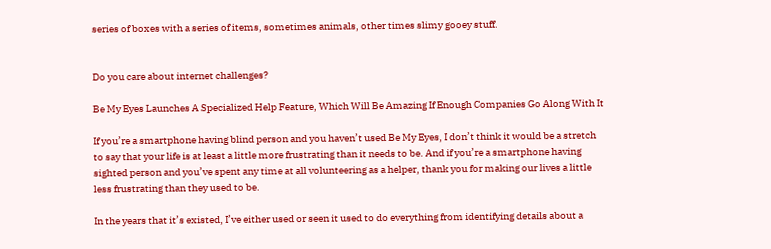series of boxes with a series of items, sometimes animals, other times slimy gooey stuff.


Do you care about internet challenges?

Be My Eyes Launches A Specialized Help Feature, Which Will Be Amazing If Enough Companies Go Along With It

If you’re a smartphone having blind person and you haven’t used Be My Eyes, I don’t think it would be a stretch to say that your life is at least a little more frustrating than it needs to be. And if you’re a smartphone having sighted person and you’ve spent any time at all volunteering as a helper, thank you for making our lives a little less frustrating than they used to be.

In the years that it’s existed, I’ve either used or seen it used to do everything from identifying details about a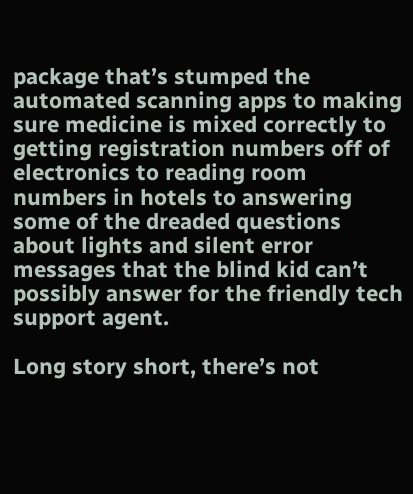package that’s stumped the automated scanning apps to making sure medicine is mixed correctly to getting registration numbers off of electronics to reading room numbers in hotels to answering some of the dreaded questions about lights and silent error messages that the blind kid can’t possibly answer for the friendly tech support agent.

Long story short, there’s not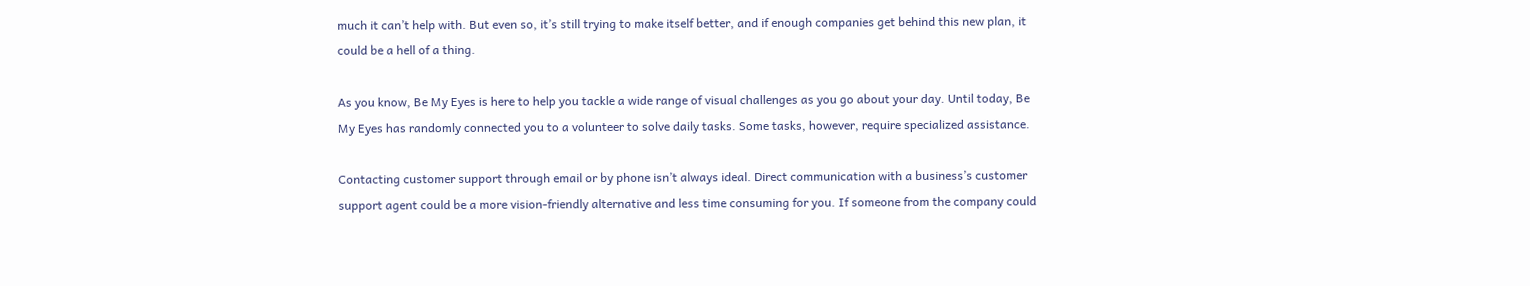much it can’t help with. But even so, it’s still trying to make itself better, and if enough companies get behind this new plan, it could be a hell of a thing.

As you know, Be My Eyes is here to help you tackle a wide range of visual challenges as you go about your day. Until today, Be My Eyes has randomly connected you to a volunteer to solve daily tasks. Some tasks, however, require specialized assistance.

Contacting customer support through email or by phone isn’t always ideal. Direct communication with a business’s customer support agent could be a more vision-friendly alternative and less time consuming for you. If someone from the company could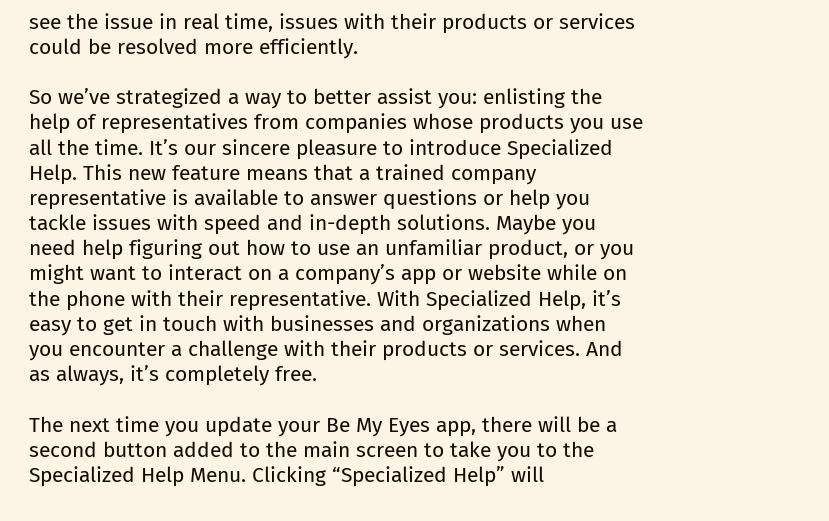see the issue in real time, issues with their products or services could be resolved more efficiently.

So we’ve strategized a way to better assist you: enlisting the help of representatives from companies whose products you use all the time. It’s our sincere pleasure to introduce Specialized Help. This new feature means that a trained company representative is available to answer questions or help you tackle issues with speed and in-depth solutions. Maybe you need help figuring out how to use an unfamiliar product, or you might want to interact on a company’s app or website while on the phone with their representative. With Specialized Help, it’s easy to get in touch with businesses and organizations when you encounter a challenge with their products or services. And as always, it’s completely free.

The next time you update your Be My Eyes app, there will be a second button added to the main screen to take you to the Specialized Help Menu. Clicking “Specialized Help” will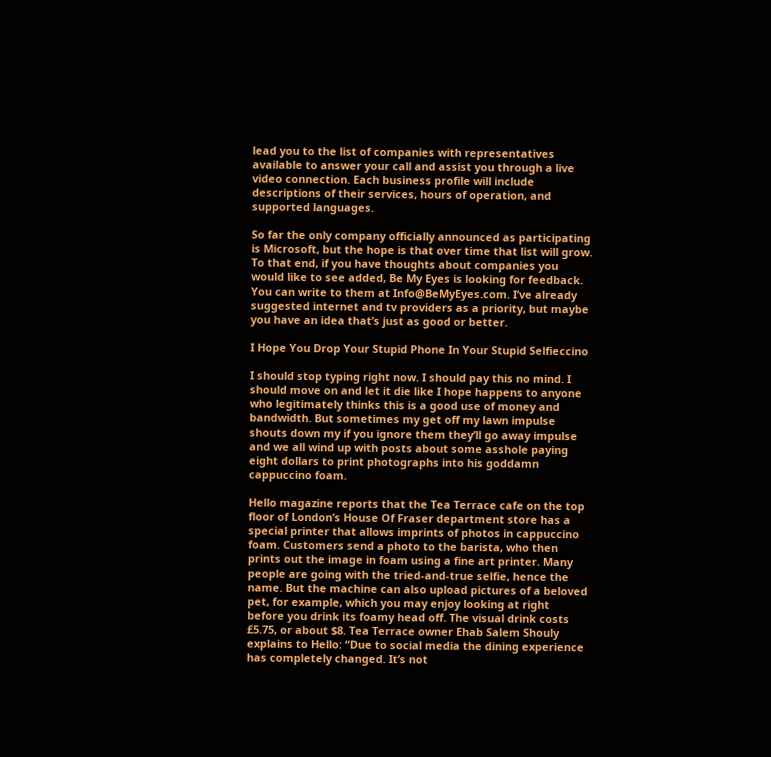lead you to the list of companies with representatives available to answer your call and assist you through a live video connection. Each business profile will include descriptions of their services, hours of operation, and supported languages.

So far the only company officially announced as participating is Microsoft, but the hope is that over time that list will grow. To that end, if you have thoughts about companies you would like to see added, Be My Eyes is looking for feedback. You can write to them at Info@BeMyEyes.com. I’ve already suggested internet and tv providers as a priority, but maybe you have an idea that’s just as good or better.

I Hope You Drop Your Stupid Phone In Your Stupid Selfieccino

I should stop typing right now. I should pay this no mind. I should move on and let it die like I hope happens to anyone who legitimately thinks this is a good use of money and bandwidth. But sometimes my get off my lawn impulse shouts down my if you ignore them they’ll go away impulse and we all wind up with posts about some asshole paying eight dollars to print photographs into his goddamn cappuccino foam.

Hello magazine reports that the Tea Terrace cafe on the top floor of London’s House Of Fraser department store has a special printer that allows imprints of photos in cappuccino foam. Customers send a photo to the barista, who then prints out the image in foam using a fine art printer. Many people are going with the tried-and-true selfie, hence the name. But the machine can also upload pictures of a beloved pet, for example, which you may enjoy looking at right before you drink its foamy head off. The visual drink costs £5.75, or about $8. Tea Terrace owner Ehab Salem Shouly explains to Hello: “Due to social media the dining experience has completely changed. It’s not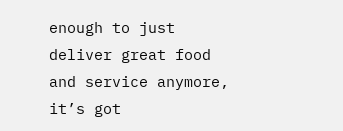enough to just deliver great food and service anymore, it’s got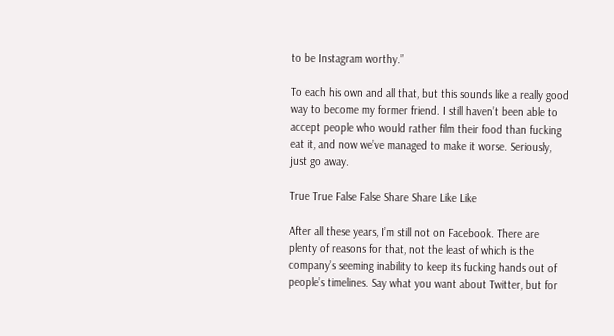to be Instagram worthy.”

To each his own and all that, but this sounds like a really good way to become my former friend. I still haven’t been able to accept people who would rather film their food than fucking eat it, and now we’ve managed to make it worse. Seriously, just go away.

True True False False Share Share Like Like

After all these years, I’m still not on Facebook. There are plenty of reasons for that, not the least of which is the company’s seeming inability to keep its fucking hands out of people’s timelines. Say what you want about Twitter, but for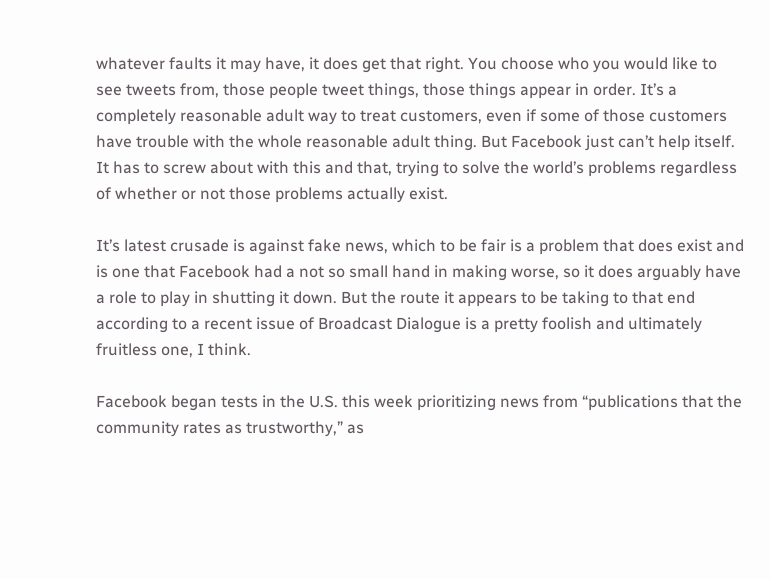whatever faults it may have, it does get that right. You choose who you would like to see tweets from, those people tweet things, those things appear in order. It’s a completely reasonable adult way to treat customers, even if some of those customers have trouble with the whole reasonable adult thing. But Facebook just can’t help itself. It has to screw about with this and that, trying to solve the world’s problems regardless of whether or not those problems actually exist.

It’s latest crusade is against fake news, which to be fair is a problem that does exist and is one that Facebook had a not so small hand in making worse, so it does arguably have a role to play in shutting it down. But the route it appears to be taking to that end according to a recent issue of Broadcast Dialogue is a pretty foolish and ultimately fruitless one, I think.

Facebook began tests in the U.S. this week prioritizing news from “publications that the community rates as trustworthy,” as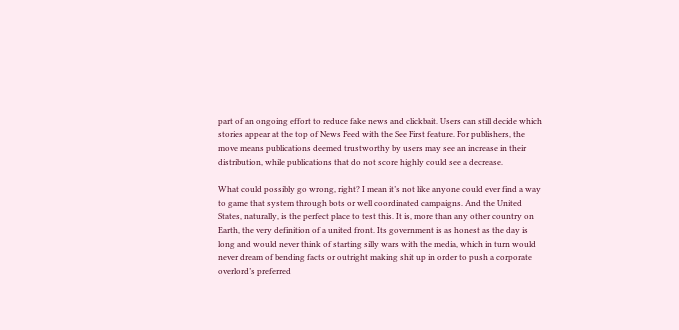part of an ongoing effort to reduce fake news and clickbait. Users can still decide which stories appear at the top of News Feed with the See First feature. For publishers, the move means publications deemed trustworthy by users may see an increase in their distribution, while publications that do not score highly could see a decrease.

What could possibly go wrong, right? I mean it’s not like anyone could ever find a way to game that system through bots or well coordinated campaigns. And the United States, naturally, is the perfect place to test this. It is, more than any other country on Earth, the very definition of a united front. Its government is as honest as the day is long and would never think of starting silly wars with the media, which in turn would never dream of bending facts or outright making shit up in order to push a corporate overlord’s preferred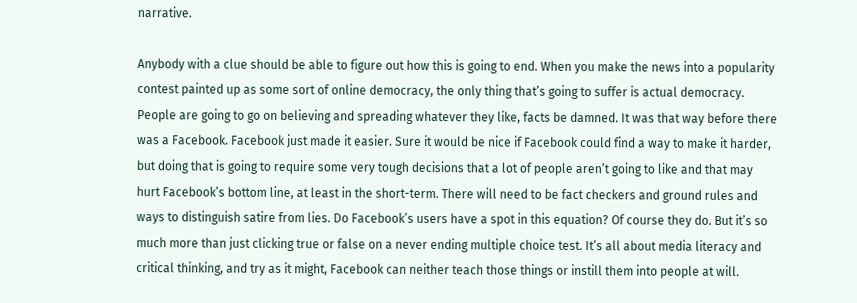narrative.

Anybody with a clue should be able to figure out how this is going to end. When you make the news into a popularity contest painted up as some sort of online democracy, the only thing that’s going to suffer is actual democracy. People are going to go on believing and spreading whatever they like, facts be damned. It was that way before there was a Facebook. Facebook just made it easier. Sure it would be nice if Facebook could find a way to make it harder, but doing that is going to require some very tough decisions that a lot of people aren’t going to like and that may hurt Facebook’s bottom line, at least in the short-term. There will need to be fact checkers and ground rules and ways to distinguish satire from lies. Do Facebook’s users have a spot in this equation? Of course they do. But it’s so much more than just clicking true or false on a never ending multiple choice test. It’s all about media literacy and critical thinking, and try as it might, Facebook can neither teach those things or instill them into people at will.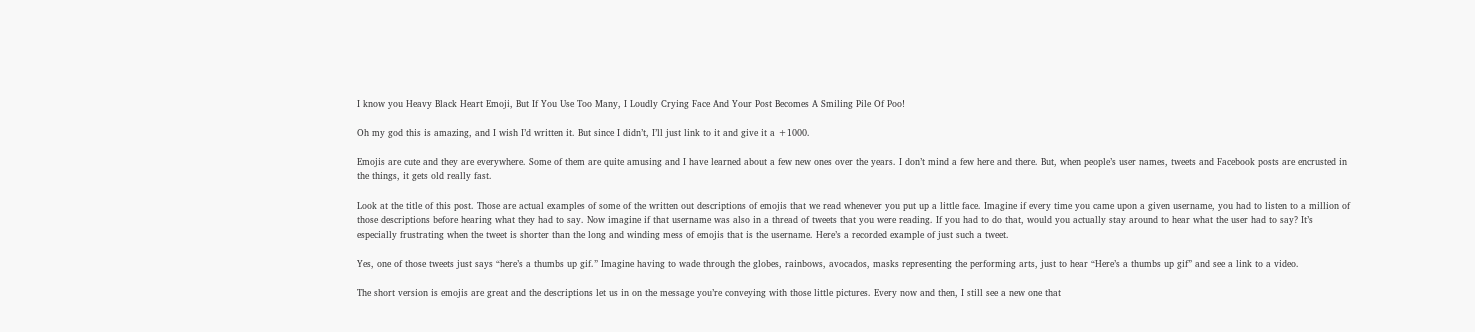I know you Heavy Black Heart Emoji, But If You Use Too Many, I Loudly Crying Face And Your Post Becomes A Smiling Pile Of Poo!

Oh my god this is amazing, and I wish I’d written it. But since I didn’t, I’ll just link to it and give it a +1000.

Emojis are cute and they are everywhere. Some of them are quite amusing and I have learned about a few new ones over the years. I don’t mind a few here and there. But, when people’s user names, tweets and Facebook posts are encrusted in the things, it gets old really fast.

Look at the title of this post. Those are actual examples of some of the written out descriptions of emojis that we read whenever you put up a little face. Imagine if every time you came upon a given username, you had to listen to a million of those descriptions before hearing what they had to say. Now imagine if that username was also in a thread of tweets that you were reading. If you had to do that, would you actually stay around to hear what the user had to say? It’s especially frustrating when the tweet is shorter than the long and winding mess of emojis that is the username. Here’s a recorded example of just such a tweet.

Yes, one of those tweets just says “here’s a thumbs up gif.” Imagine having to wade through the globes, rainbows, avocados, masks representing the performing arts, just to hear “Here’s a thumbs up gif” and see a link to a video.

The short version is emojis are great and the descriptions let us in on the message you’re conveying with those little pictures. Every now and then, I still see a new one that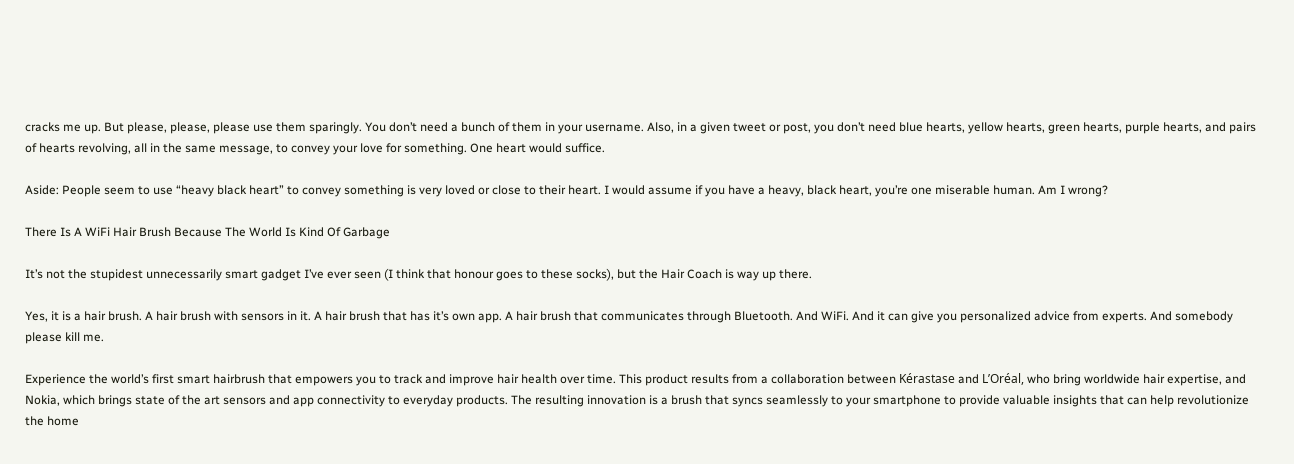cracks me up. But please, please, please use them sparingly. You don’t need a bunch of them in your username. Also, in a given tweet or post, you don’t need blue hearts, yellow hearts, green hearts, purple hearts, and pairs of hearts revolving, all in the same message, to convey your love for something. One heart would suffice.

Aside: People seem to use “heavy black heart” to convey something is very loved or close to their heart. I would assume if you have a heavy, black heart, you’re one miserable human. Am I wrong?

There Is A WiFi Hair Brush Because The World Is Kind Of Garbage

It’s not the stupidest unnecessarily smart gadget I’ve ever seen (I think that honour goes to these socks), but the Hair Coach is way up there.

Yes, it is a hair brush. A hair brush with sensors in it. A hair brush that has it’s own app. A hair brush that communicates through Bluetooth. And WiFi. And it can give you personalized advice from experts. And somebody please kill me.

Experience the world’s first smart hairbrush that empowers you to track and improve hair health over time. This product results from a collaboration between Kérastase and L’Oréal, who bring worldwide hair expertise, and Nokia, which brings state of the art sensors and app connectivity to everyday products. The resulting innovation is a brush that syncs seamlessly to your smartphone to provide valuable insights that can help revolutionize the home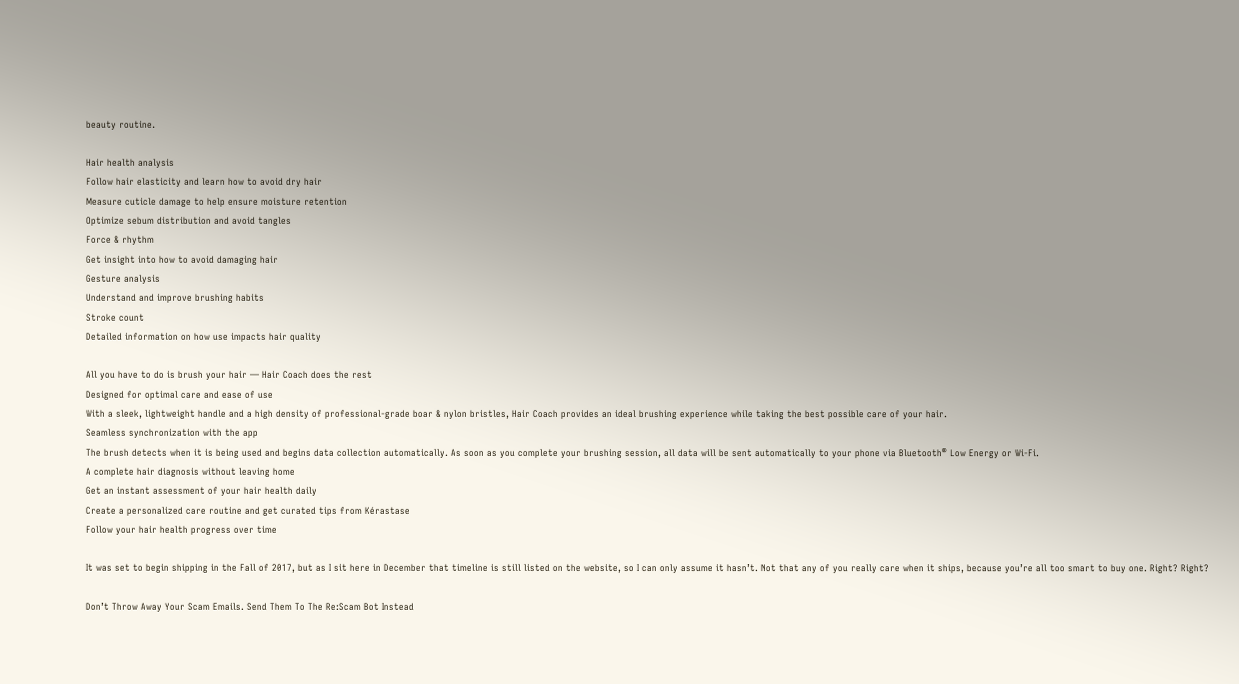beauty routine.

Hair health analysis
Follow hair elasticity and learn how to avoid dry hair
Measure cuticle damage to help ensure moisture retention
Optimize sebum distribution and avoid tangles
Force & rhythm
Get insight into how to avoid damaging hair
Gesture analysis
Understand and improve brushing habits
Stroke count
Detailed information on how use impacts hair quality

All you have to do is brush your hair — Hair Coach does the rest
Designed for optimal care and ease of use
With a sleek, lightweight handle and a high density of professional-grade boar & nylon bristles, Hair Coach provides an ideal brushing experience while taking the best possible care of your hair.
Seamless synchronization with the app
The brush detects when it is being used and begins data collection automatically. As soon as you complete your brushing session, all data will be sent automatically to your phone via Bluetooth® Low Energy or Wi-Fi.
A complete hair diagnosis without leaving home
Get an instant assessment of your hair health daily
Create a personalized care routine and get curated tips from Kérastase
Follow your hair health progress over time

It was set to begin shipping in the Fall of 2017, but as I sit here in December that timeline is still listed on the website, so I can only assume it hasn’t. Not that any of you really care when it ships, because you’re all too smart to buy one. Right? Right?

Don’t Throw Away Your Scam Emails. Send Them To The Re:Scam Bot Instead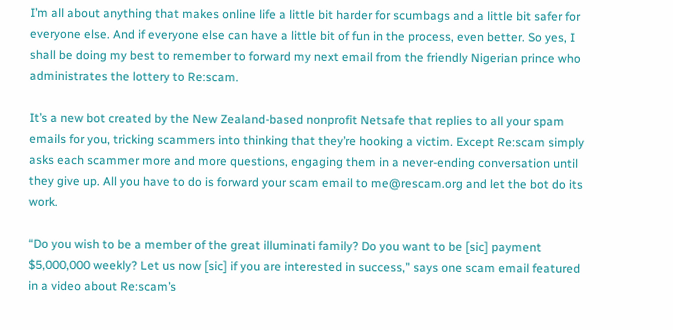I’m all about anything that makes online life a little bit harder for scumbags and a little bit safer for everyone else. And if everyone else can have a little bit of fun in the process, even better. So yes, I shall be doing my best to remember to forward my next email from the friendly Nigerian prince who administrates the lottery to Re:scam.

It’s a new bot created by the New Zealand-based nonprofit Netsafe that replies to all your spam emails for you, tricking scammers into thinking that they’re hooking a victim. Except Re:scam simply asks each scammer more and more questions, engaging them in a never-ending conversation until they give up. All you have to do is forward your scam email to me@rescam.org and let the bot do its work.

“Do you wish to be a member of the great illuminati family? Do you want to be [sic] payment $5,000,000 weekly? Let us now [sic] if you are interested in success,” says one scam email featured in a video about Re:scam’s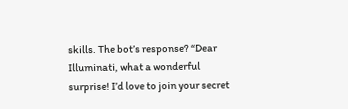skills. The bot’s response? “Dear Illuminati, what a wonderful surprise! I’d love to join your secret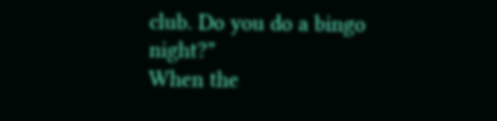club. Do you do a bingo night?”
When the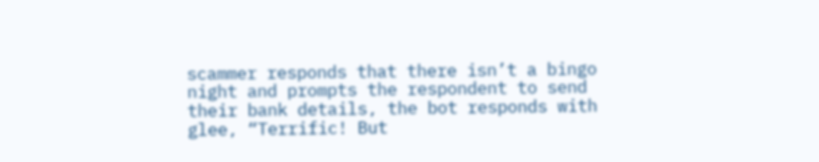scammer responds that there isn’t a bingo night and prompts the respondent to send their bank details, the bot responds with glee, “Terrific! But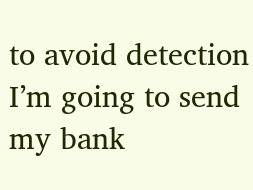to avoid detection I’m going to send my bank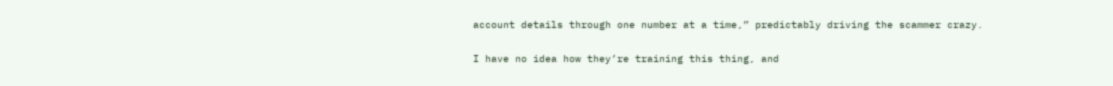account details through one number at a time,” predictably driving the scammer crazy.

I have no idea how they’re training this thing, and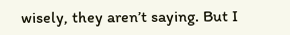wisely, they aren’t saying. But I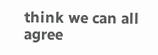think we can all agree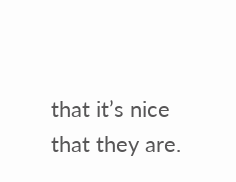that it’s nice that they are.